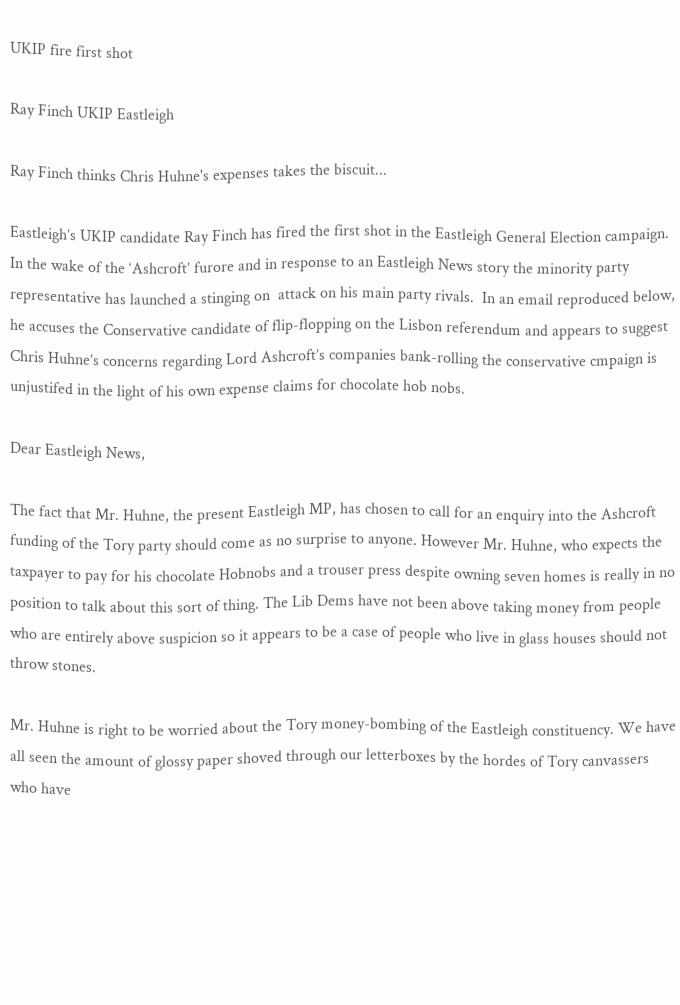UKIP fire first shot

Ray Finch UKIP Eastleigh

Ray Finch thinks Chris Huhne's expenses takes the biscuit...

Eastleigh’s UKIP candidate Ray Finch has fired the first shot in the Eastleigh General Election campaign. In the wake of the ‘Ashcroft’ furore and in response to an Eastleigh News story the minority party representative has launched a stinging on  attack on his main party rivals.  In an email reproduced below, he accuses the Conservative candidate of flip-flopping on the Lisbon referendum and appears to suggest Chris Huhne’s concerns regarding Lord Ashcroft’s companies bank-rolling the conservative cmpaign is unjustifed in the light of his own expense claims for chocolate hob nobs.

Dear Eastleigh News,

The fact that Mr. Huhne, the present Eastleigh MP, has chosen to call for an enquiry into the Ashcroft funding of the Tory party should come as no surprise to anyone. However Mr. Huhne, who expects the taxpayer to pay for his chocolate Hobnobs and a trouser press despite owning seven homes is really in no position to talk about this sort of thing. The Lib Dems have not been above taking money from people who are entirely above suspicion so it appears to be a case of people who live in glass houses should not throw stones.

Mr. Huhne is right to be worried about the Tory money-bombing of the Eastleigh constituency. We have all seen the amount of glossy paper shoved through our letterboxes by the hordes of Tory canvassers who have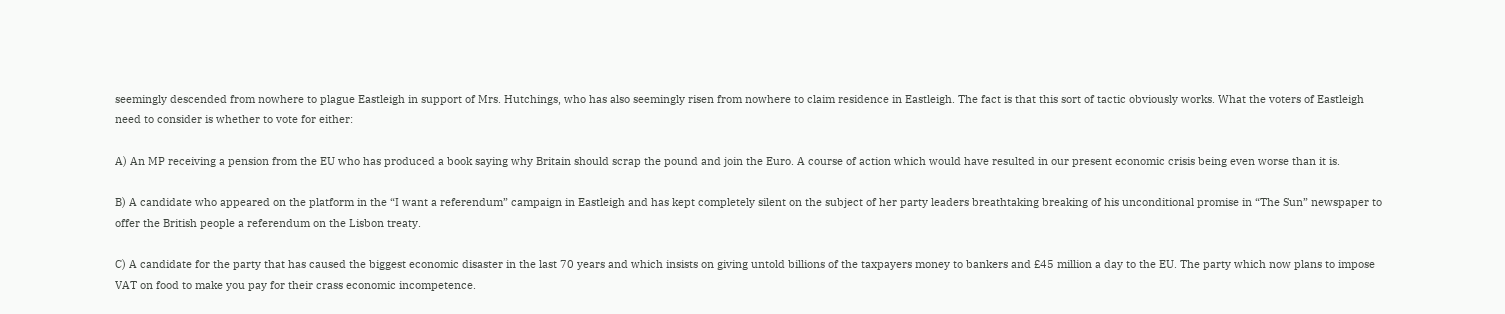seemingly descended from nowhere to plague Eastleigh in support of Mrs. Hutchings, who has also seemingly risen from nowhere to claim residence in Eastleigh. The fact is that this sort of tactic obviously works. What the voters of Eastleigh need to consider is whether to vote for either:

A) An MP receiving a pension from the EU who has produced a book saying why Britain should scrap the pound and join the Euro. A course of action which would have resulted in our present economic crisis being even worse than it is.

B) A candidate who appeared on the platform in the “I want a referendum” campaign in Eastleigh and has kept completely silent on the subject of her party leaders breathtaking breaking of his unconditional promise in “The Sun” newspaper to offer the British people a referendum on the Lisbon treaty.

C) A candidate for the party that has caused the biggest economic disaster in the last 70 years and which insists on giving untold billions of the taxpayers money to bankers and £45 million a day to the EU. The party which now plans to impose VAT on food to make you pay for their crass economic incompetence.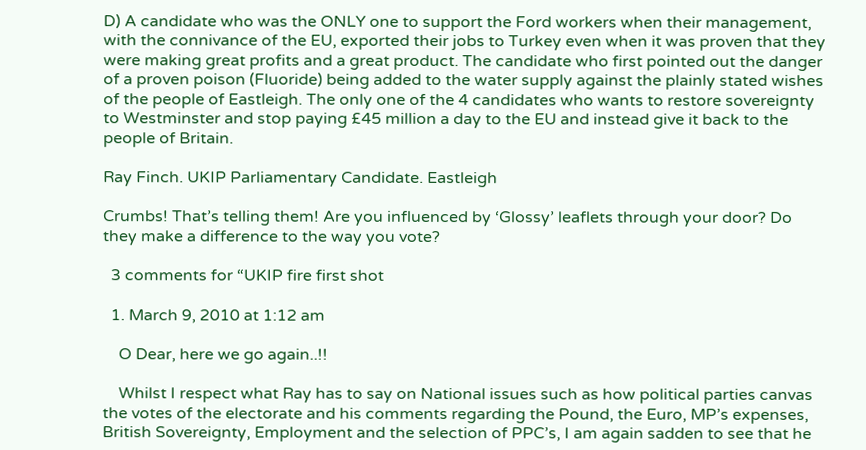D) A candidate who was the ONLY one to support the Ford workers when their management, with the connivance of the EU, exported their jobs to Turkey even when it was proven that they were making great profits and a great product. The candidate who first pointed out the danger of a proven poison (Fluoride) being added to the water supply against the plainly stated wishes of the people of Eastleigh. The only one of the 4 candidates who wants to restore sovereignty to Westminster and stop paying £45 million a day to the EU and instead give it back to the people of Britain.

Ray Finch. UKIP Parliamentary Candidate. Eastleigh

Crumbs! That’s telling them! Are you influenced by ‘Glossy’ leaflets through your door? Do they make a difference to the way you vote?

  3 comments for “UKIP fire first shot

  1. March 9, 2010 at 1:12 am

    O Dear, here we go again..!!

    Whilst I respect what Ray has to say on National issues such as how political parties canvas the votes of the electorate and his comments regarding the Pound, the Euro, MP’s expenses, British Sovereignty, Employment and the selection of PPC’s, I am again sadden to see that he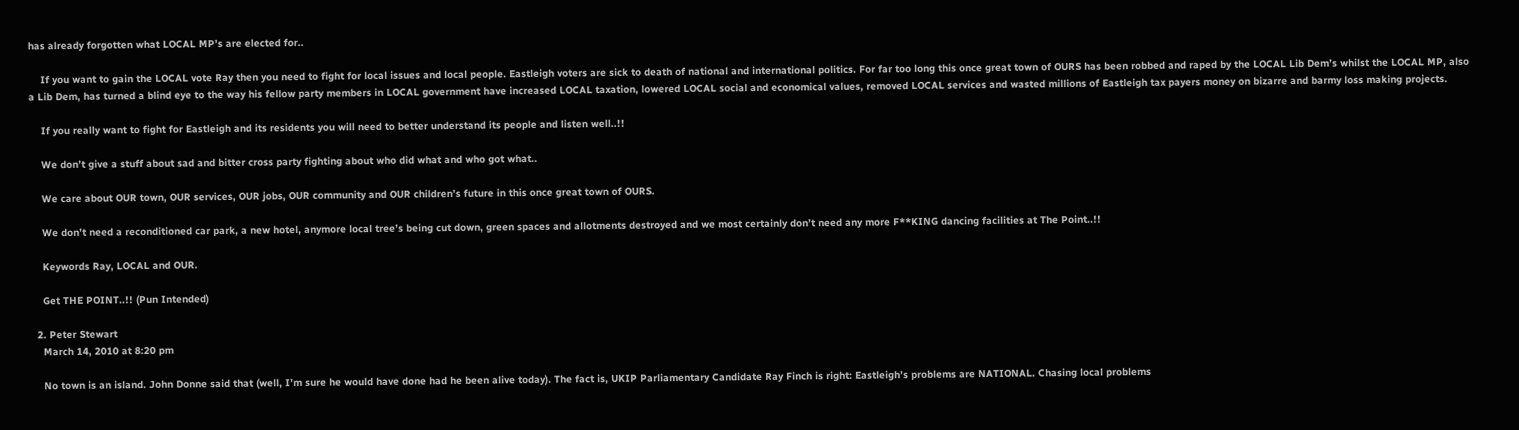has already forgotten what LOCAL MP’s are elected for..

    If you want to gain the LOCAL vote Ray then you need to fight for local issues and local people. Eastleigh voters are sick to death of national and international politics. For far too long this once great town of OURS has been robbed and raped by the LOCAL Lib Dem’s whilst the LOCAL MP, also a Lib Dem, has turned a blind eye to the way his fellow party members in LOCAL government have increased LOCAL taxation, lowered LOCAL social and economical values, removed LOCAL services and wasted millions of Eastleigh tax payers money on bizarre and barmy loss making projects.

    If you really want to fight for Eastleigh and its residents you will need to better understand its people and listen well..!!

    We don’t give a stuff about sad and bitter cross party fighting about who did what and who got what..

    We care about OUR town, OUR services, OUR jobs, OUR community and OUR children’s future in this once great town of OURS.

    We don’t need a reconditioned car park, a new hotel, anymore local tree’s being cut down, green spaces and allotments destroyed and we most certainly don’t need any more F**KING dancing facilities at The Point..!!

    Keywords Ray, LOCAL and OUR.

    Get THE POINT..!! (Pun Intended)

  2. Peter Stewart
    March 14, 2010 at 8:20 pm

    No town is an island. John Donne said that (well, I’m sure he would have done had he been alive today). The fact is, UKIP Parliamentary Candidate Ray Finch is right: Eastleigh’s problems are NATIONAL. Chasing local problems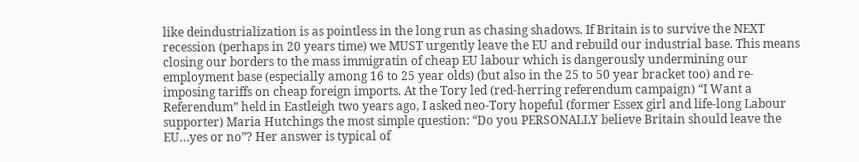like deindustrialization is as pointless in the long run as chasing shadows. If Britain is to survive the NEXT recession (perhaps in 20 years time) we MUST urgently leave the EU and rebuild our industrial base. This means closing our borders to the mass immigratin of cheap EU labour which is dangerously undermining our employment base (especially among 16 to 25 year olds) (but also in the 25 to 50 year bracket too) and re-imposing tariffs on cheap foreign imports. At the Tory led (red-herring referendum campaign) “I Want a Referendum” held in Eastleigh two years ago, I asked neo-Tory hopeful (former Essex girl and life-long Labour supporter) Maria Hutchings the most simple question: “Do you PERSONALLY believe Britain should leave the EU…yes or no”? Her answer is typical of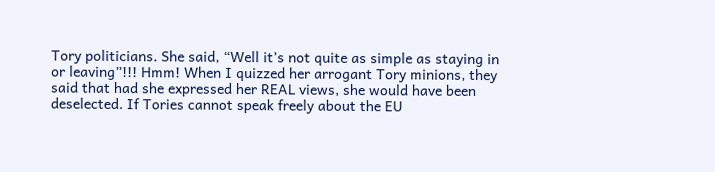Tory politicians. She said, “Well it’s not quite as simple as staying in or leaving”!!! Hmm! When I quizzed her arrogant Tory minions, they said that had she expressed her REAL views, she would have been deselected. If Tories cannot speak freely about the EU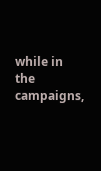while in the campaigns,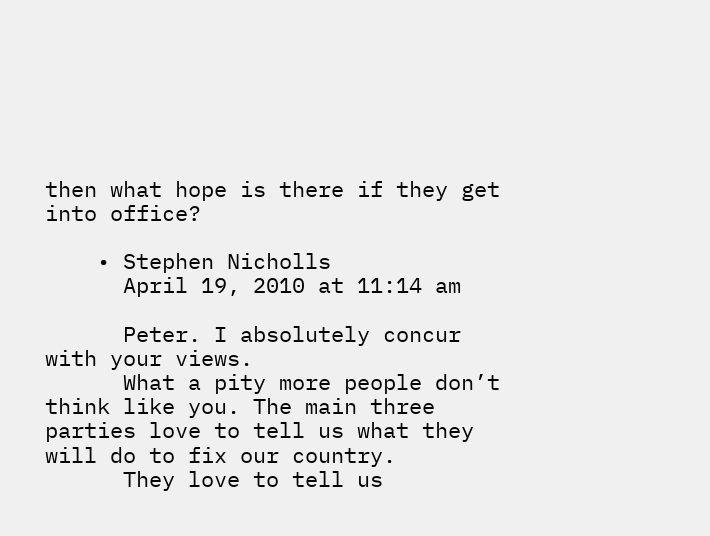then what hope is there if they get into office?

    • Stephen Nicholls
      April 19, 2010 at 11:14 am

      Peter. I absolutely concur with your views.
      What a pity more people don’t think like you. The main three parties love to tell us what they will do to fix our country.
      They love to tell us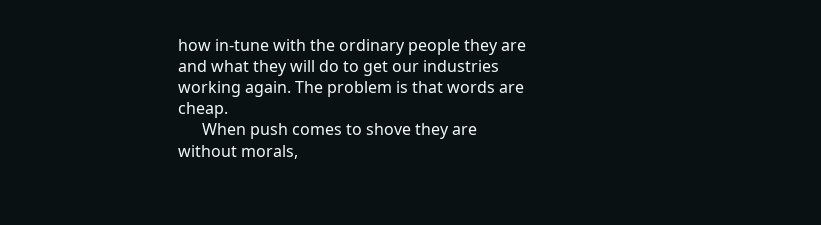how in-tune with the ordinary people they are and what they will do to get our industries working again. The problem is that words are cheap.
      When push comes to shove they are without morals,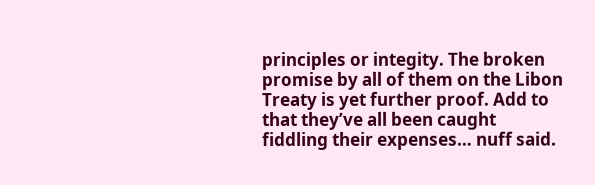principles or integity. The broken promise by all of them on the Libon Treaty is yet further proof. Add to that they’ve all been caught fiddling their expenses… nuff said.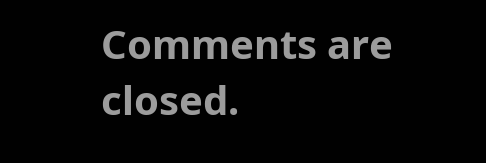Comments are closed.